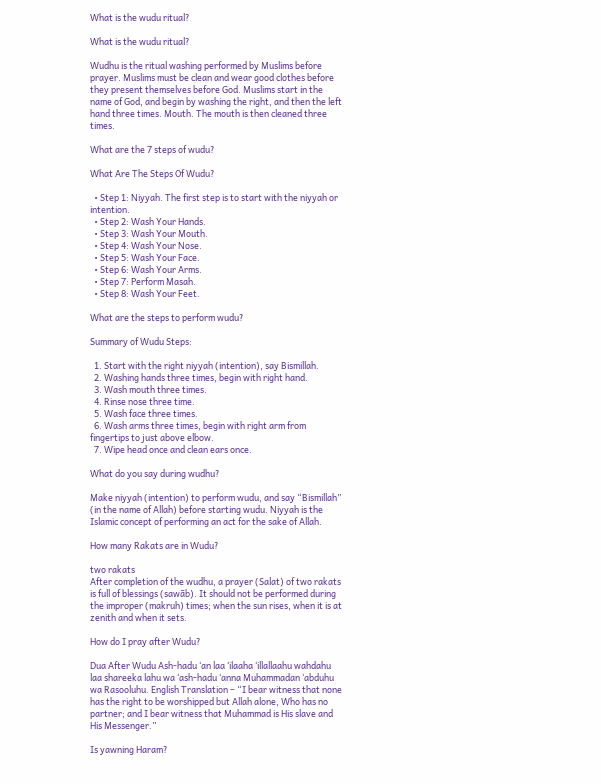What is the wudu ritual?

What is the wudu ritual?

Wudhu is the ritual washing performed by Muslims before prayer. Muslims must be clean and wear good clothes before they present themselves before God. Muslims start in the name of God, and begin by washing the right, and then the left hand three times. Mouth. The mouth is then cleaned three times.

What are the 7 steps of wudu?

What Are The Steps Of Wudu?

  • Step 1: Niyyah. The first step is to start with the niyyah or intention.
  • Step 2: Wash Your Hands.
  • Step 3: Wash Your Mouth.
  • Step 4: Wash Your Nose.
  • Step 5: Wash Your Face.
  • Step 6: Wash Your Arms.
  • Step 7: Perform Masah.
  • Step 8: Wash Your Feet.

What are the steps to perform wudu?

Summary of Wudu Steps:

  1. Start with the right niyyah (intention), say Bismillah.
  2. Washing hands three times, begin with right hand.
  3. Wash mouth three times.
  4. Rinse nose three time.
  5. Wash face three times.
  6. Wash arms three times, begin with right arm from fingertips to just above elbow.
  7. Wipe head once and clean ears once.

What do you say during wudhu?

Make niyyah (intention) to perform wudu, and say “Bismillah” (in the name of Allah) before starting wudu. Niyyah is the Islamic concept of performing an act for the sake of Allah.

How many Rakats are in Wudu?

two rakats
After completion of the wudhu, a prayer (Salat) of two rakats is full of blessings (sawāb). It should not be performed during the improper (makruh) times; when the sun rises, when it is at zenith and when it sets.

How do I pray after Wudu?

Dua After Wudu Ash-hadu ‘an laa ‘ilaaha ‘illallaahu wahdahu laa shareeka lahu wa ‘ash-hadu ‘anna Muhammadan ‘abduhu wa Rasooluhu. English Translation – “I bear witness that none has the right to be worshipped but Allah alone, Who has no partner; and I bear witness that Muhammad is His slave and His Messenger.”

Is yawning Haram?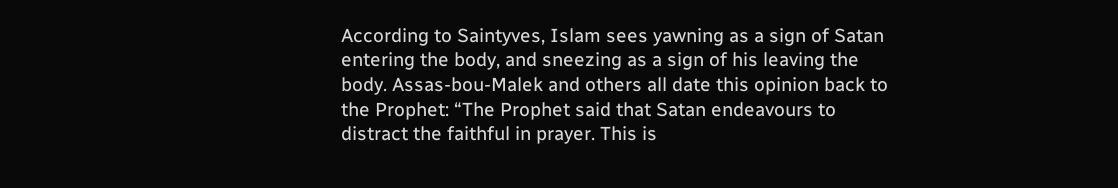According to Saintyves, Islam sees yawning as a sign of Satan entering the body, and sneezing as a sign of his leaving the body. Assas-bou-Malek and others all date this opinion back to the Prophet: “The Prophet said that Satan endeavours to distract the faithful in prayer. This is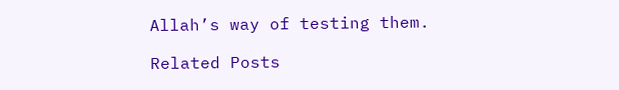Allah’s way of testing them.

Related Posts